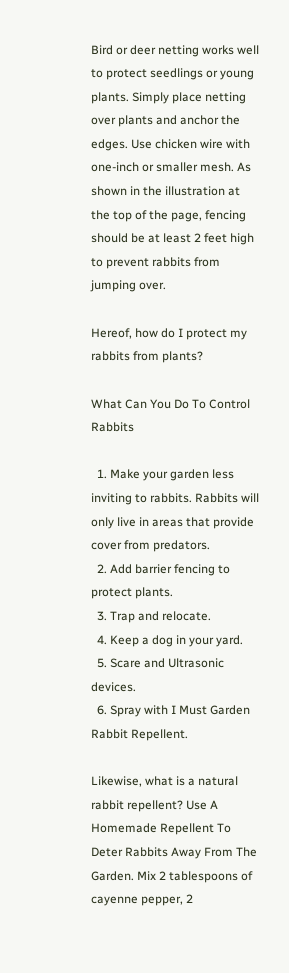Bird or deer netting works well to protect seedlings or young plants. Simply place netting over plants and anchor the edges. Use chicken wire with one-inch or smaller mesh. As shown in the illustration at the top of the page, fencing should be at least 2 feet high to prevent rabbits from jumping over.

Hereof, how do I protect my rabbits from plants?

What Can You Do To Control Rabbits

  1. Make your garden less inviting to rabbits. Rabbits will only live in areas that provide cover from predators.
  2. Add barrier fencing to protect plants.
  3. Trap and relocate.
  4. Keep a dog in your yard.
  5. Scare and Ultrasonic devices.
  6. Spray with I Must Garden Rabbit Repellent.

Likewise, what is a natural rabbit repellent? Use A Homemade Repellent To Deter Rabbits Away From The Garden. Mix 2 tablespoons of cayenne pepper, 2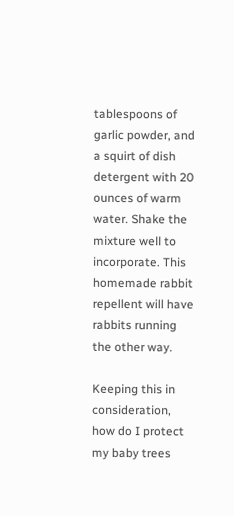tablespoons of garlic powder, and a squirt of dish detergent with 20 ounces of warm water. Shake the mixture well to incorporate. This homemade rabbit repellent will have rabbits running the other way.

Keeping this in consideration, how do I protect my baby trees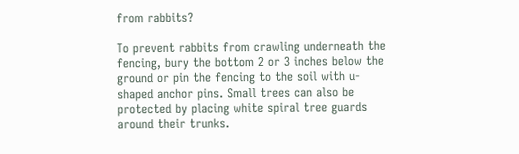from rabbits?

To prevent rabbits from crawling underneath the fencing, bury the bottom 2 or 3 inches below the ground or pin the fencing to the soil with u-shaped anchor pins. Small trees can also be protected by placing white spiral tree guards around their trunks.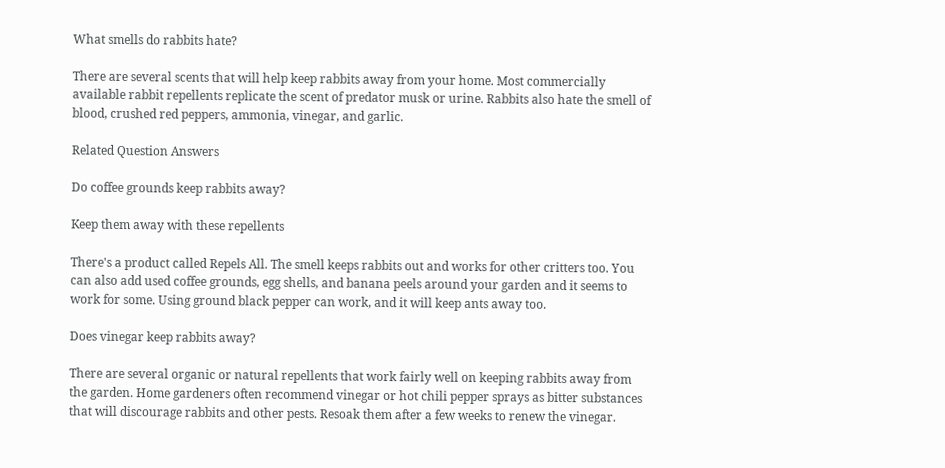What smells do rabbits hate?

There are several scents that will help keep rabbits away from your home. Most commercially available rabbit repellents replicate the scent of predator musk or urine. Rabbits also hate the smell of blood, crushed red peppers, ammonia, vinegar, and garlic.

Related Question Answers

Do coffee grounds keep rabbits away?

Keep them away with these repellents

There's a product called Repels All. The smell keeps rabbits out and works for other critters too. You can also add used coffee grounds, egg shells, and banana peels around your garden and it seems to work for some. Using ground black pepper can work, and it will keep ants away too.

Does vinegar keep rabbits away?

There are several organic or natural repellents that work fairly well on keeping rabbits away from the garden. Home gardeners often recommend vinegar or hot chili pepper sprays as bitter substances that will discourage rabbits and other pests. Resoak them after a few weeks to renew the vinegar.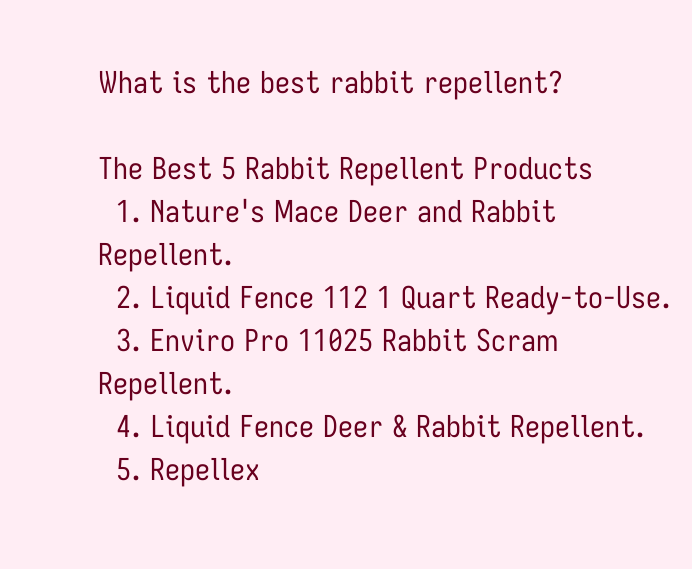What is the best rabbit repellent?

The Best 5 Rabbit Repellent Products
  1. Nature's Mace Deer and Rabbit Repellent.
  2. Liquid Fence 112 1 Quart Ready-to-Use.
  3. Enviro Pro 11025 Rabbit Scram Repellent.
  4. Liquid Fence Deer & Rabbit Repellent.
  5. Repellex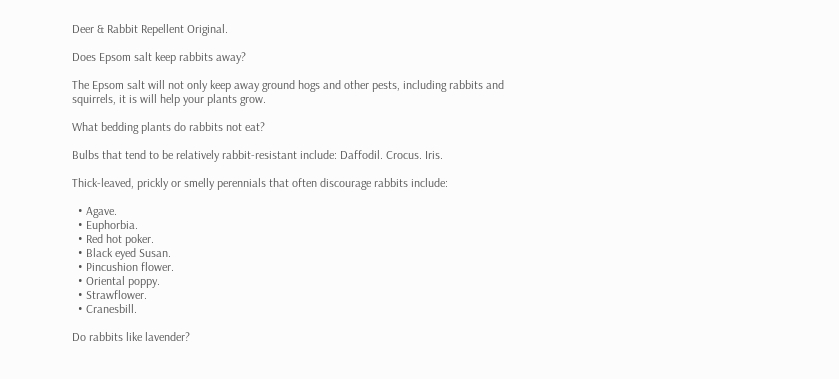Deer & Rabbit Repellent Original.

Does Epsom salt keep rabbits away?

The Epsom salt will not only keep away ground hogs and other pests, including rabbits and squirrels, it is will help your plants grow.

What bedding plants do rabbits not eat?

Bulbs that tend to be relatively rabbit-resistant include: Daffodil. Crocus. Iris.

Thick-leaved, prickly or smelly perennials that often discourage rabbits include:

  • Agave.
  • Euphorbia.
  • Red hot poker.
  • Black eyed Susan.
  • Pincushion flower.
  • Oriental poppy.
  • Strawflower.
  • Cranesbill.

Do rabbits like lavender?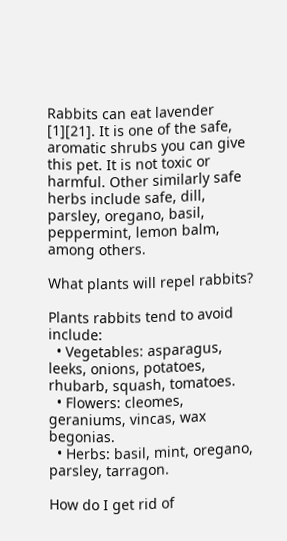Rabbits can eat lavender [1][21]. It is one of the safe, aromatic shrubs you can give this pet. It is not toxic or harmful. Other similarly safe herbs include safe, dill, parsley, oregano, basil, peppermint, lemon balm, among others.

What plants will repel rabbits?

Plants rabbits tend to avoid include:
  • Vegetables: asparagus, leeks, onions, potatoes, rhubarb, squash, tomatoes.
  • Flowers: cleomes, geraniums, vincas, wax begonias.
  • Herbs: basil, mint, oregano, parsley, tarragon.

How do I get rid of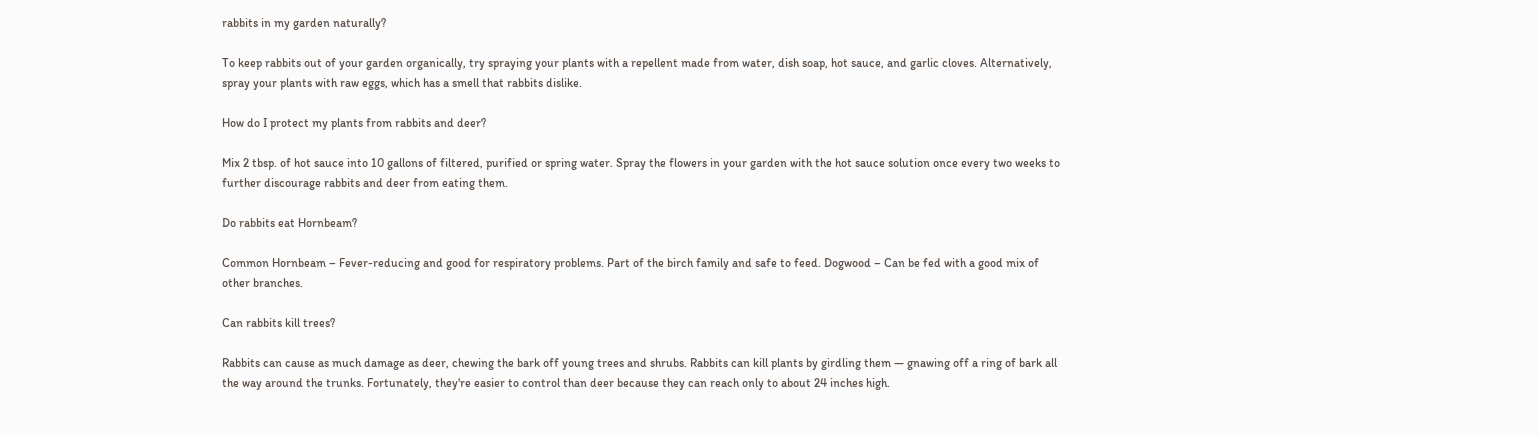rabbits in my garden naturally?

To keep rabbits out of your garden organically, try spraying your plants with a repellent made from water, dish soap, hot sauce, and garlic cloves. Alternatively, spray your plants with raw eggs, which has a smell that rabbits dislike.

How do I protect my plants from rabbits and deer?

Mix 2 tbsp. of hot sauce into 10 gallons of filtered, purified or spring water. Spray the flowers in your garden with the hot sauce solution once every two weeks to further discourage rabbits and deer from eating them.

Do rabbits eat Hornbeam?

Common Hornbeam – Fever-reducing and good for respiratory problems. Part of the birch family and safe to feed. Dogwood – Can be fed with a good mix of other branches.

Can rabbits kill trees?

Rabbits can cause as much damage as deer, chewing the bark off young trees and shrubs. Rabbits can kill plants by girdling them — gnawing off a ring of bark all the way around the trunks. Fortunately, they're easier to control than deer because they can reach only to about 24 inches high.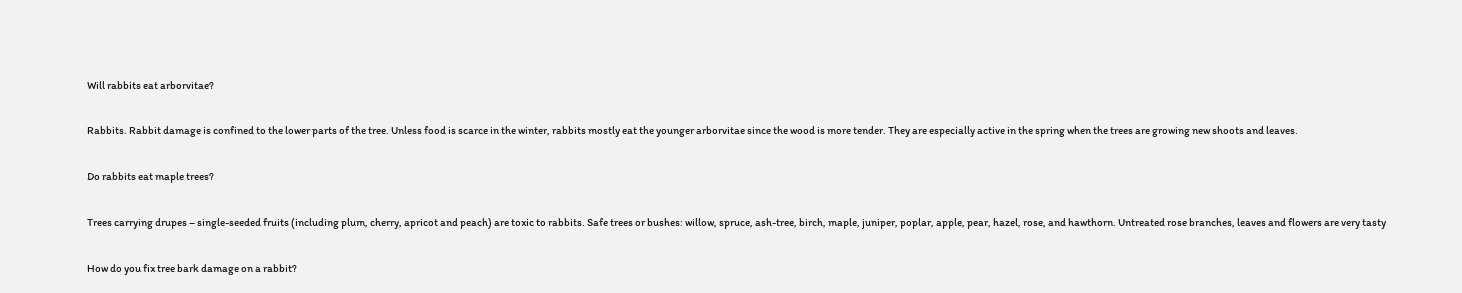Will rabbits eat arborvitae?

Rabbits. Rabbit damage is confined to the lower parts of the tree. Unless food is scarce in the winter, rabbits mostly eat the younger arborvitae since the wood is more tender. They are especially active in the spring when the trees are growing new shoots and leaves.

Do rabbits eat maple trees?

Trees carrying drupes – single-seeded fruits (including plum, cherry, apricot and peach) are toxic to rabbits. Safe trees or bushes: willow, spruce, ash-tree, birch, maple, juniper, poplar, apple, pear, hazel, rose, and hawthorn. Untreated rose branches, leaves and flowers are very tasty

How do you fix tree bark damage on a rabbit?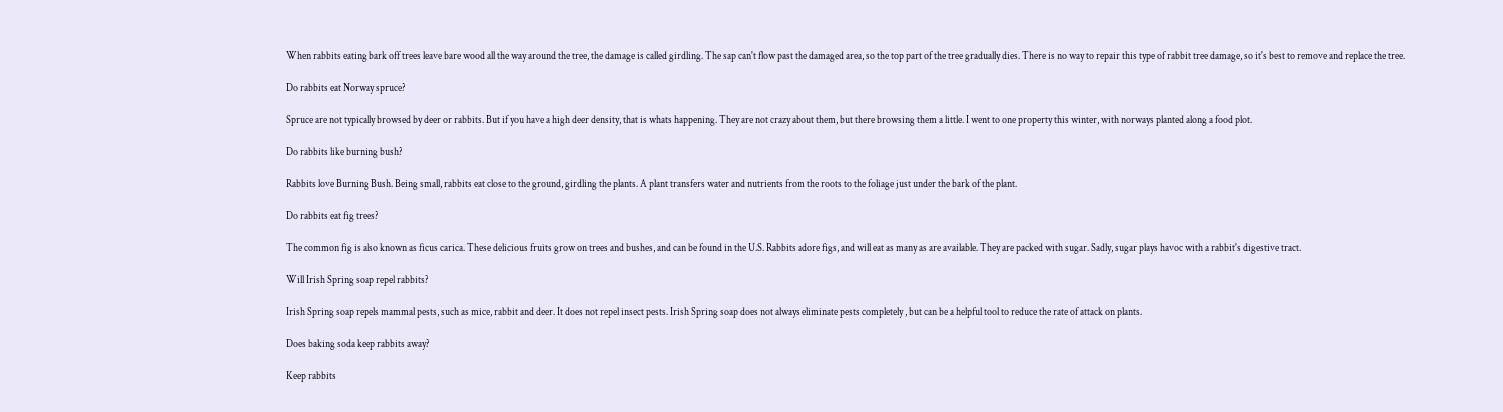When rabbits eating bark off trees leave bare wood all the way around the tree, the damage is called girdling. The sap can't flow past the damaged area, so the top part of the tree gradually dies. There is no way to repair this type of rabbit tree damage, so it's best to remove and replace the tree.

Do rabbits eat Norway spruce?

Spruce are not typically browsed by deer or rabbits. But if you have a high deer density, that is whats happening. They are not crazy about them, but there browsing them a little. I went to one property this winter, with norways planted along a food plot.

Do rabbits like burning bush?

Rabbits love Burning Bush. Being small, rabbits eat close to the ground, girdling the plants. A plant transfers water and nutrients from the roots to the foliage just under the bark of the plant.

Do rabbits eat fig trees?

The common fig is also known as ficus carica. These delicious fruits grow on trees and bushes, and can be found in the U.S. Rabbits adore figs, and will eat as many as are available. They are packed with sugar. Sadly, sugar plays havoc with a rabbit's digestive tract.

Will Irish Spring soap repel rabbits?

Irish Spring soap repels mammal pests, such as mice, rabbit and deer. It does not repel insect pests. Irish Spring soap does not always eliminate pests completely , but can be a helpful tool to reduce the rate of attack on plants.

Does baking soda keep rabbits away?

Keep rabbits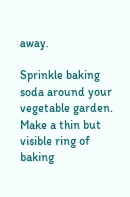away.

Sprinkle baking soda around your vegetable garden. Make a thin but visible ring of baking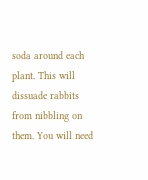soda around each plant. This will dissuade rabbits from nibbling on them. You will need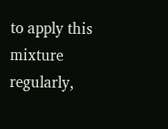to apply this mixture regularly,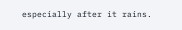especially after it rains.